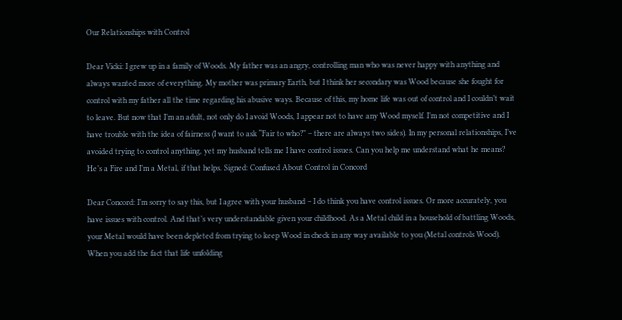Our Relationships with Control

Dear Vicki: I grew up in a family of Woods. My father was an angry, controlling man who was never happy with anything and always wanted more of everything. My mother was primary Earth, but I think her secondary was Wood because she fought for control with my father all the time regarding his abusive ways. Because of this, my home life was out of control and I couldn’t wait to leave. But now that I’m an adult, not only do I avoid Woods, I appear not to have any Wood myself. I’m not competitive and I have trouble with the idea of fairness (I want to ask “Fair to who?” – there are always two sides). In my personal relationships, I’ve avoided trying to control anything, yet my husband tells me I have control issues. Can you help me understand what he means? He’s a Fire and I’m a Metal, if that helps. Signed: Confused About Control in Concord

Dear Concord: I’m sorry to say this, but I agree with your husband – I do think you have control issues. Or more accurately, you have issues with control. And that’s very understandable given your childhood. As a Metal child in a household of battling Woods, your Metal would have been depleted from trying to keep Wood in check in any way available to you (Metal controls Wood). When you add the fact that life unfolding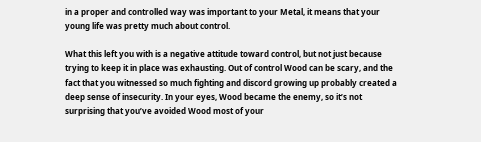in a proper and controlled way was important to your Metal, it means that your young life was pretty much about control.

What this left you with is a negative attitude toward control, but not just because trying to keep it in place was exhausting. Out of control Wood can be scary, and the fact that you witnessed so much fighting and discord growing up probably created a deep sense of insecurity. In your eyes, Wood became the enemy, so it’s not surprising that you’ve avoided Wood most of your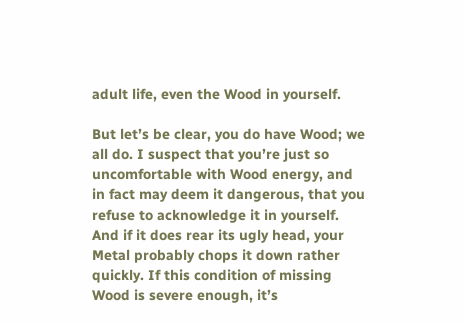adult life, even the Wood in yourself.

But let’s be clear, you do have Wood; we all do. I suspect that you’re just so uncomfortable with Wood energy, and in fact may deem it dangerous, that you refuse to acknowledge it in yourself. And if it does rear its ugly head, your Metal probably chops it down rather quickly. If this condition of missing Wood is severe enough, it’s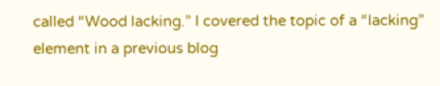called “Wood lacking.” I covered the topic of a “lacking” element in a previous blog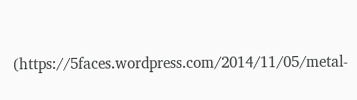(https://5faces.wordpress.com/2014/11/05/metal-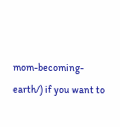mom-becoming-earth/) if you want to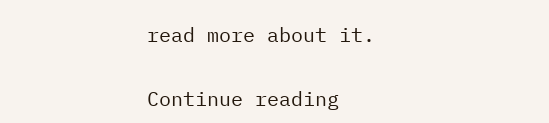read more about it.

Continue reading